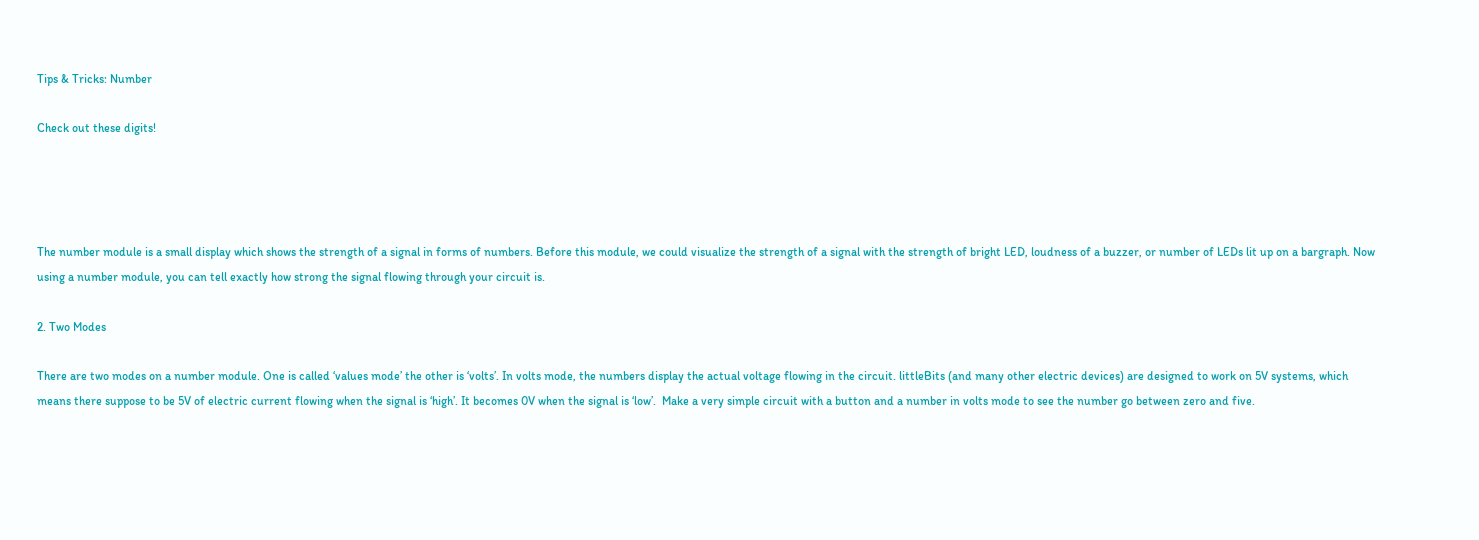Tips & Tricks: Number

Check out these digits!




The number module is a small display which shows the strength of a signal in forms of numbers. Before this module, we could visualize the strength of a signal with the strength of bright LED, loudness of a buzzer, or number of LEDs lit up on a bargraph. Now using a number module, you can tell exactly how strong the signal flowing through your circuit is.

2. Two Modes

There are two modes on a number module. One is called ‘values mode’ the other is ‘volts’. In volts mode, the numbers display the actual voltage flowing in the circuit. littleBits (and many other electric devices) are designed to work on 5V systems, which means there suppose to be 5V of electric current flowing when the signal is ‘high’. It becomes 0V when the signal is ‘low’.  Make a very simple circuit with a button and a number in volts mode to see the number go between zero and five.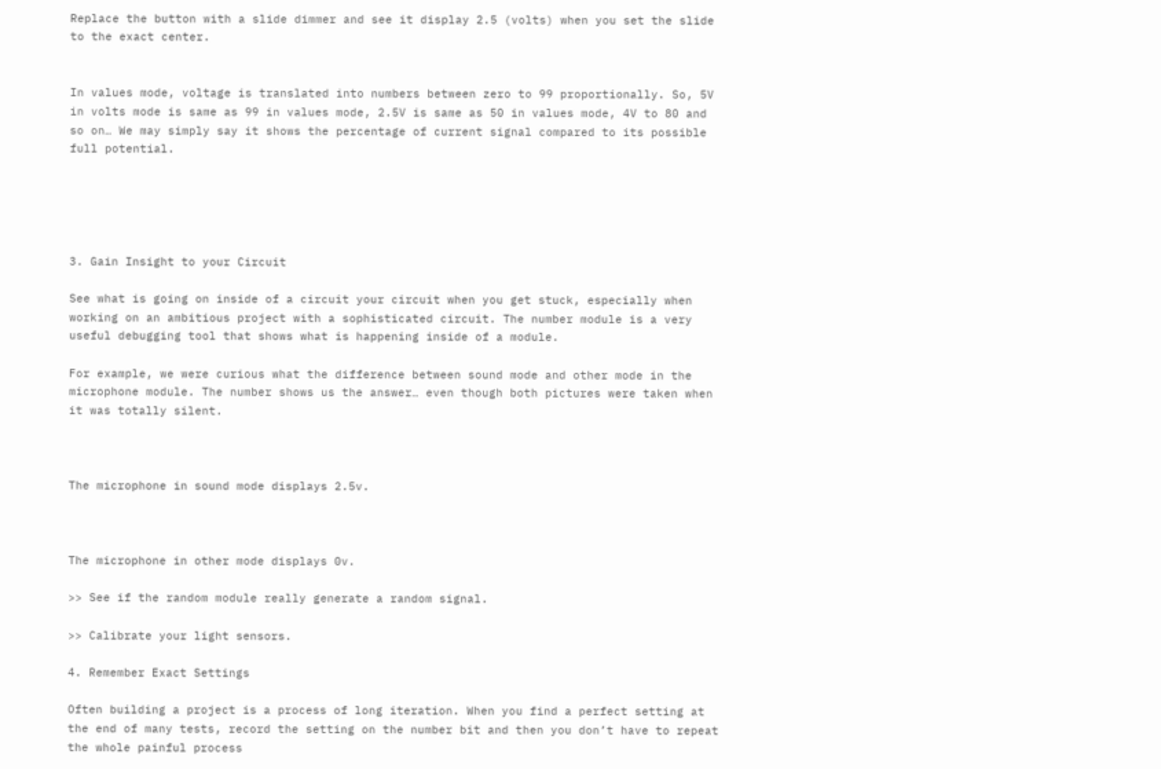Replace the button with a slide dimmer and see it display 2.5 (volts) when you set the slide to the exact center.


In values mode, voltage is translated into numbers between zero to 99 proportionally. So, 5V in volts mode is same as 99 in values mode, 2.5V is same as 50 in values mode, 4V to 80 and so on… We may simply say it shows the percentage of current signal compared to its possible full potential.





3. Gain Insight to your Circuit

See what is going on inside of a circuit your circuit when you get stuck, especially when working on an ambitious project with a sophisticated circuit. The number module is a very useful debugging tool that shows what is happening inside of a module.

For example, we were curious what the difference between sound mode and other mode in the microphone module. The number shows us the answer… even though both pictures were taken when it was totally silent.



The microphone in sound mode displays 2.5v.



The microphone in other mode displays 0v.

>> See if the random module really generate a random signal.

>> Calibrate your light sensors.

4. Remember Exact Settings

Often building a project is a process of long iteration. When you find a perfect setting at the end of many tests, record the setting on the number bit and then you don’t have to repeat the whole painful process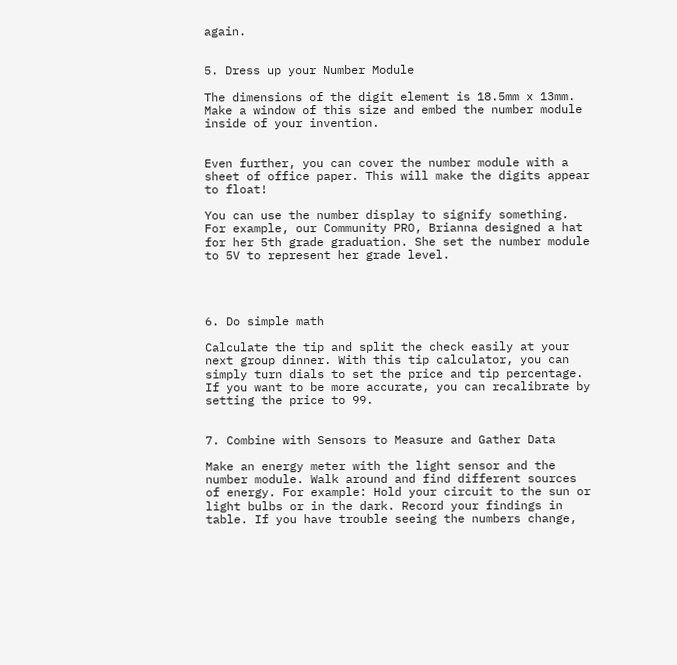again.


5. Dress up your Number Module

The dimensions of the digit element is 18.5mm x 13mm. Make a window of this size and embed the number module inside of your invention.


Even further, you can cover the number module with a sheet of office paper. This will make the digits appear to float!

You can use the number display to signify something. For example, our Community PRO, Brianna designed a hat for her 5th grade graduation. She set the number module to 5V to represent her grade level.




6. Do simple math

Calculate the tip and split the check easily at your next group dinner. With this tip calculator, you can simply turn dials to set the price and tip percentage. If you want to be more accurate, you can recalibrate by setting the price to 99.


7. Combine with Sensors to Measure and Gather Data

Make an energy meter with the light sensor and the number module. Walk around and find different sources of energy. For example: Hold your circuit to the sun or light bulbs or in the dark. Record your findings in table. If you have trouble seeing the numbers change,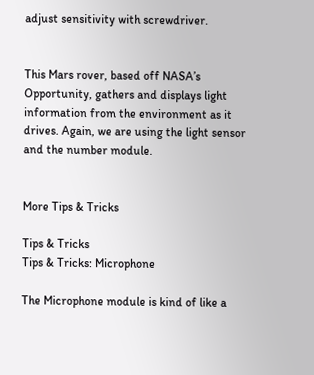adjust sensitivity with screwdriver.


This Mars rover, based off NASA’s Opportunity, gathers and displays light information from the environment as it drives. Again, we are using the light sensor and the number module.


More Tips & Tricks

Tips & Tricks
Tips & Tricks: Microphone

The Microphone module is kind of like a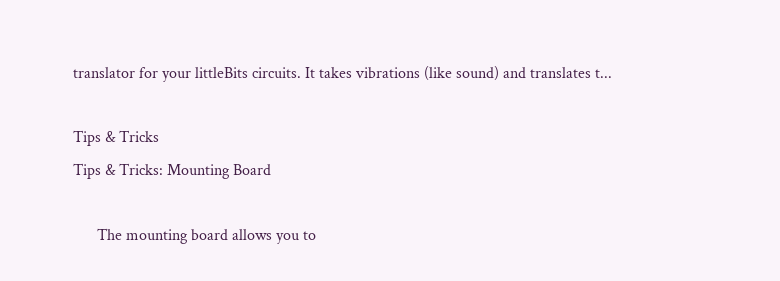translator for your littleBits circuits. It takes vibrations (like sound) and translates t...

Tips & Tricks
Tips & Tricks: Mounting Board

      The mounting board allows you to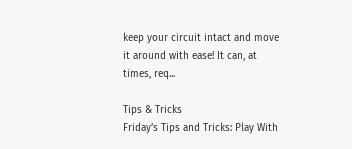keep your circuit intact and move it around with ease! It can, at times, req...

Tips & Tricks
Friday’s Tips and Tricks: Play With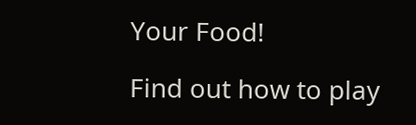Your Food!

Find out how to play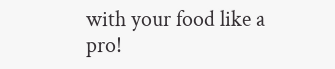with your food like a pro!